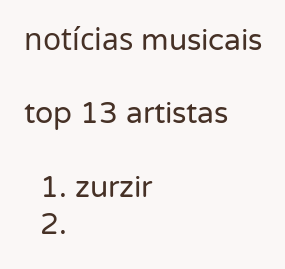notícias musicais

top 13 artistas

  1. zurzir
  2.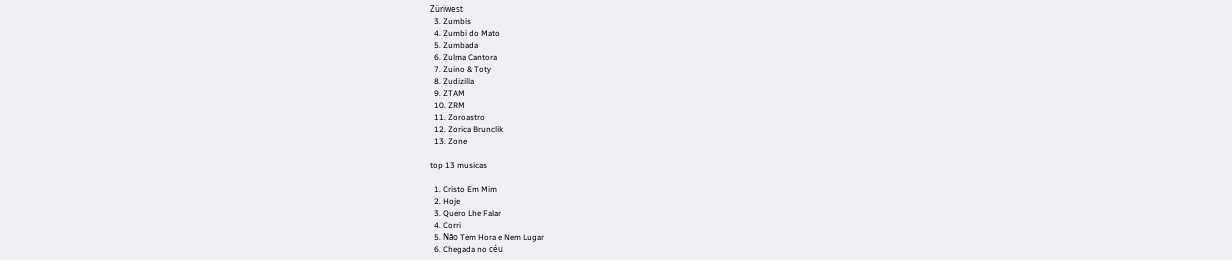Züriwest
  3. Zumbis
  4. Zumbi do Mato
  5. Zumbada
  6. Zulma Cantora
  7. Zuino & Toty
  8. Zudizilla
  9. ZTAM
  10. ZRM
  11. Zoroastro
  12. Zorica Brunclik
  13. Zone

top 13 musicas

  1. Cristo Em Mim
  2. Hoje
  3. Quero Lhe Falar
  4. Corri
  5. Não Tem Hora e Nem Lugar
  6. Chegada no céu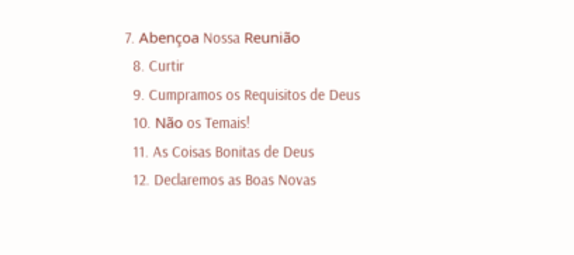7. Abençoa Nossa Reunião
  8. Curtir
  9. Cumpramos os Requisitos de Deus
  10. Não os Temais!
  11. As Coisas Bonitas de Deus
  12. Declaremos as Boas Novas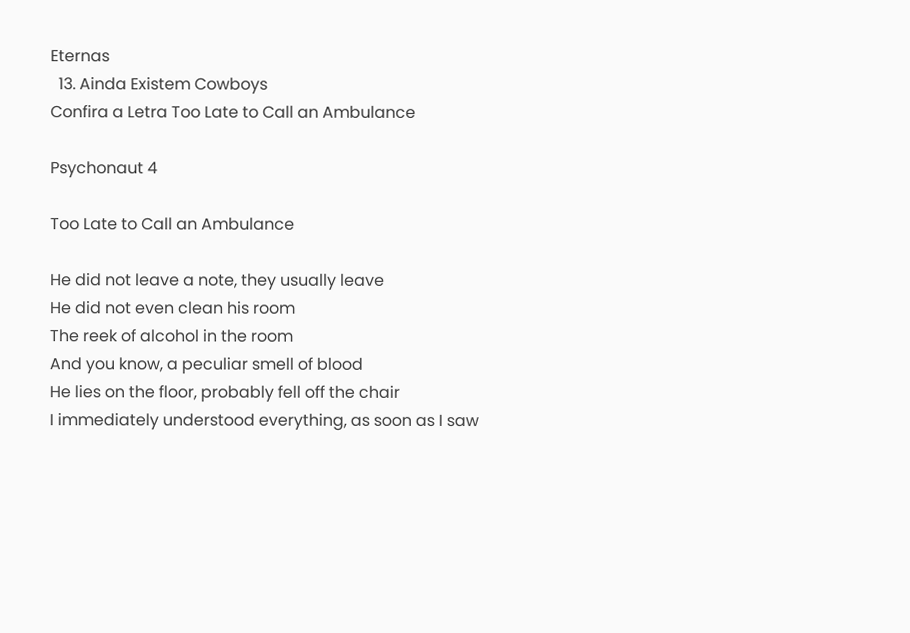Eternas
  13. Ainda Existem Cowboys
Confira a Letra Too Late to Call an Ambulance

Psychonaut 4

Too Late to Call an Ambulance

He did not leave a note, they usually leave
He did not even clean his room
The reek of alcohol in the room
And you know, a peculiar smell of blood
He lies on the floor, probably fell off the chair
I immediately understood everything, as soon as I saw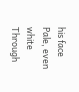his face
Pale, even white
Through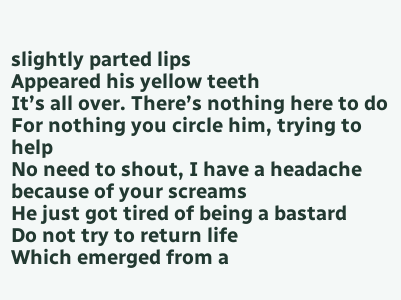slightly parted lips
Appeared his yellow teeth
It’s all over. There’s nothing here to do
For nothing you circle him, trying to help
No need to shout, I have a headache because of your screams
He just got tired of being a bastard
Do not try to return life
Which emerged from a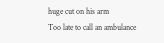huge cut on his arm
Too late to call an ambulance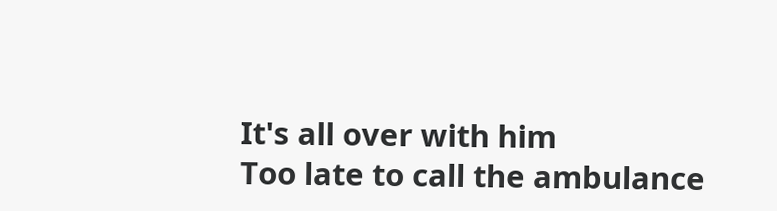It's all over with him
Too late to call the ambulance